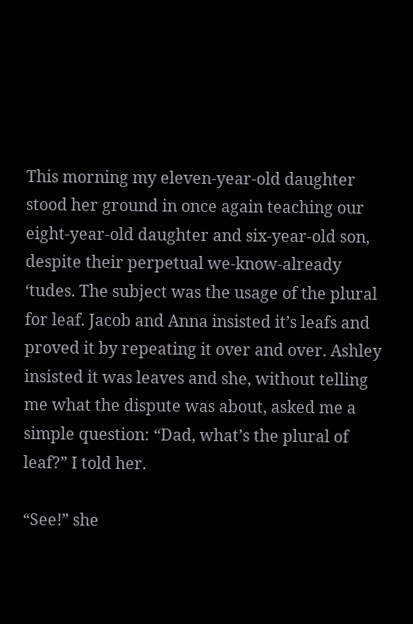This morning my eleven-year-old daughter stood her ground in once again teaching our eight-year-old daughter and six-year-old son, despite their perpetual we-know-already ‘tudes. The subject was the usage of the plural for leaf. Jacob and Anna insisted it’s leafs and proved it by repeating it over and over. Ashley insisted it was leaves and she, without telling me what the dispute was about, asked me a simple question: “Dad, what’s the plural of leaf?” I told her.

“See!” she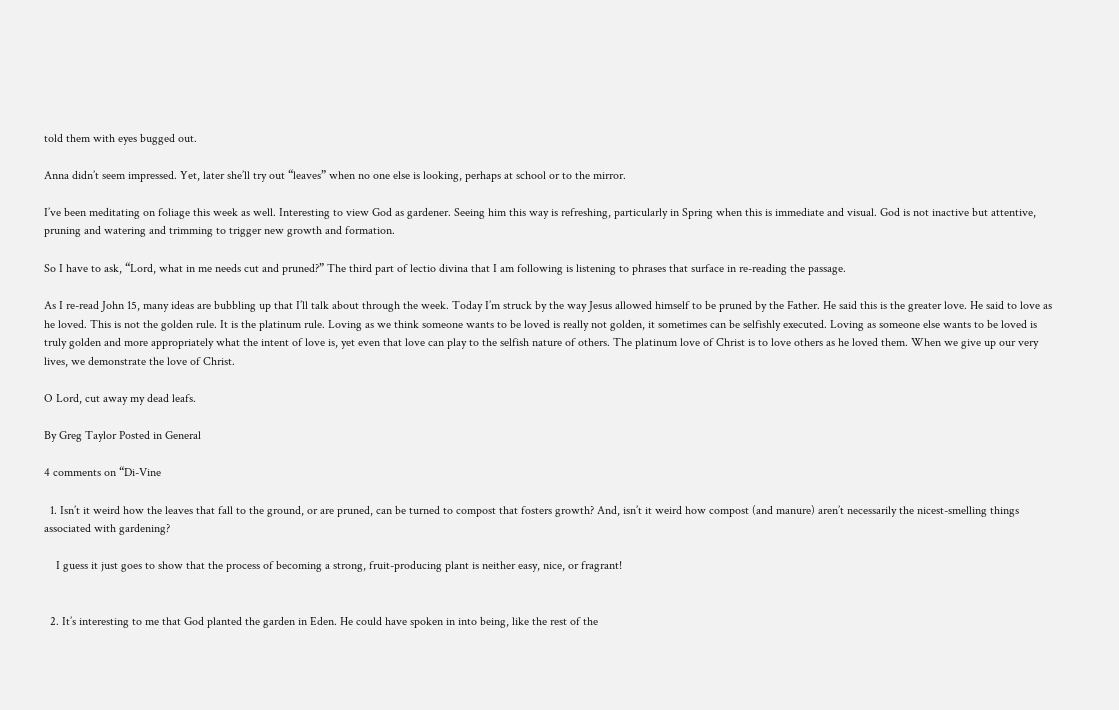told them with eyes bugged out.

Anna didn’t seem impressed. Yet, later she’ll try out “leaves” when no one else is looking, perhaps at school or to the mirror.

I’ve been meditating on foliage this week as well. Interesting to view God as gardener. Seeing him this way is refreshing, particularly in Spring when this is immediate and visual. God is not inactive but attentive, pruning and watering and trimming to trigger new growth and formation.

So I have to ask, “Lord, what in me needs cut and pruned?” The third part of lectio divina that I am following is listening to phrases that surface in re-reading the passage.

As I re-read John 15, many ideas are bubbling up that I’ll talk about through the week. Today I’m struck by the way Jesus allowed himself to be pruned by the Father. He said this is the greater love. He said to love as he loved. This is not the golden rule. It is the platinum rule. Loving as we think someone wants to be loved is really not golden, it sometimes can be selfishly executed. Loving as someone else wants to be loved is truly golden and more appropriately what the intent of love is, yet even that love can play to the selfish nature of others. The platinum love of Christ is to love others as he loved them. When we give up our very lives, we demonstrate the love of Christ.

O Lord, cut away my dead leafs.

By Greg Taylor Posted in General

4 comments on “Di-Vine

  1. Isn’t it weird how the leaves that fall to the ground, or are pruned, can be turned to compost that fosters growth? And, isn’t it weird how compost (and manure) aren’t necessarily the nicest-smelling things associated with gardening?

    I guess it just goes to show that the process of becoming a strong, fruit-producing plant is neither easy, nice, or fragrant!


  2. It’s interesting to me that God planted the garden in Eden. He could have spoken in into being, like the rest of the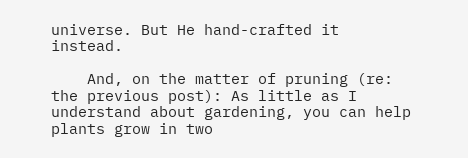universe. But He hand-crafted it instead.

    And, on the matter of pruning (re: the previous post): As little as I understand about gardening, you can help plants grow in two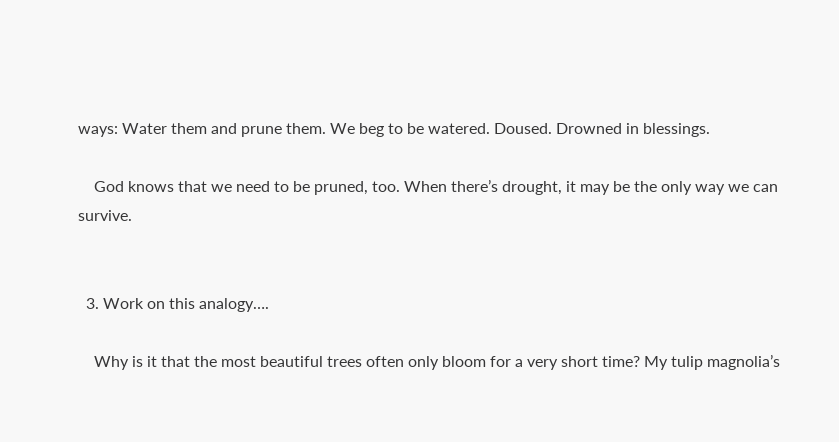ways: Water them and prune them. We beg to be watered. Doused. Drowned in blessings.

    God knows that we need to be pruned, too. When there’s drought, it may be the only way we can survive.


  3. Work on this analogy….

    Why is it that the most beautiful trees often only bloom for a very short time? My tulip magnolia’s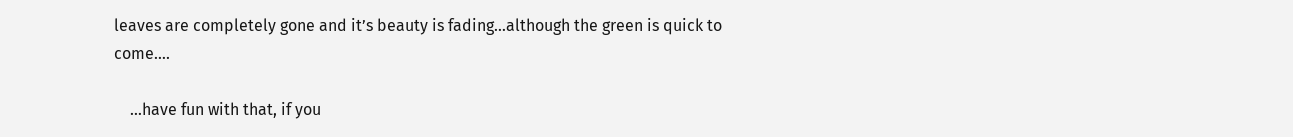leaves are completely gone and it’s beauty is fading…although the green is quick to come….

    …have fun with that, if you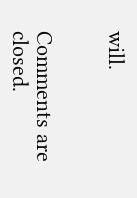will.


Comments are closed.